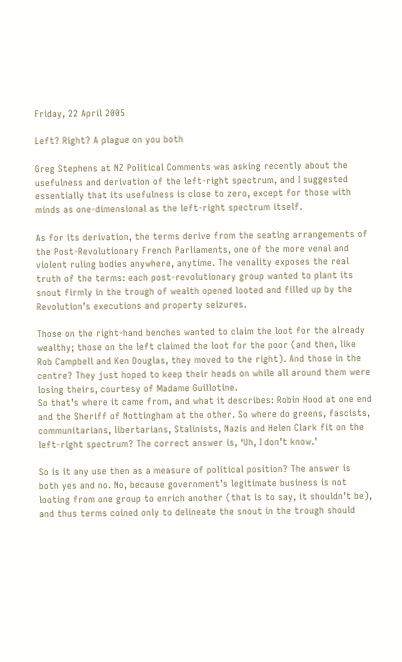Friday, 22 April 2005

Left? Right? A plague on you both

Greg Stephens at NZ Political Comments was asking recently about the usefulness and derivation of the left-right spectrum, and I suggested essentially that its usefulness is close to zero, except for those with minds as one-dimensional as the left-right spectrum itself.

As for its derivation, the terms derive from the seating arrangements of the Post-Revolutionary French Parliaments, one of the more venal and violent ruling bodies anywhere, anytime. The venality exposes the real truth of the terms: each post-revolutionary group wanted to plant its snout firmly in the trough of wealth opened looted and filled up by the Revolution’s executions and property seizures.

Those on the right-hand benches wanted to claim the loot for the already wealthy; those on the left claimed the loot for the poor (and then, like Rob Campbell and Ken Douglas, they moved to the right). And those in the centre? They just hoped to keep their heads on while all around them were losing theirs, courtesy of Madame Guillotine.
So that’s where it came from, and what it describes: Robin Hood at one end and the Sheriff of Nottingham at the other. So where do greens, fascists, communitarians, libertarians, Stalinists, Nazis and Helen Clark fit on the left-right spectrum? The correct answer is, ‘Uh, I don’t know.’

So is it any use then as a measure of political position? The answer is both yes and no. No, because government’s legitimate business is not looting from one group to enrich another (that is to say, it shouldn’t be), and thus terms coined only to delineate the snout in the trough should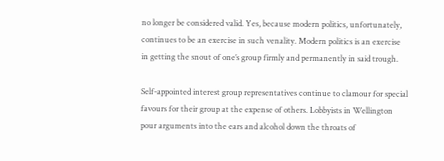no longer be considered valid. Yes, because modern politics, unfortunately, continues to be an exercise in such venality. Modern politics is an exercise in getting the snout of one’s group firmly and permanently in said trough.

Self-appointed interest group representatives continue to clamour for special favours for their group at the expense of others. Lobbyists in Wellington pour arguments into the ears and alcohol down the throats of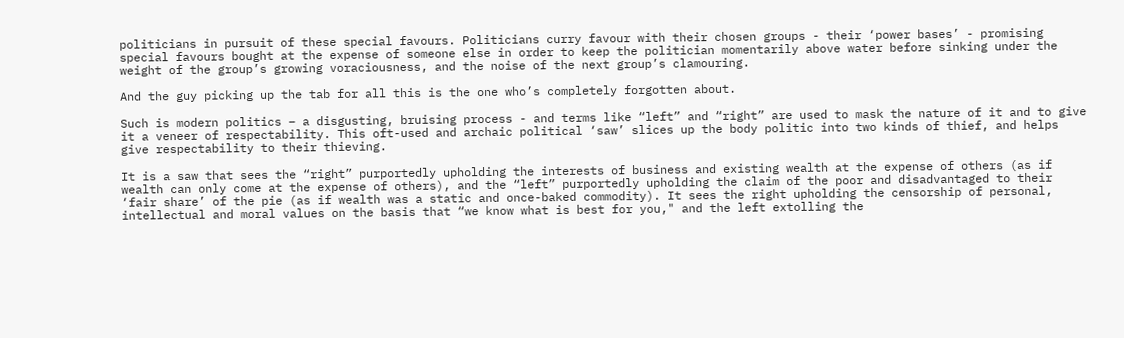politicians in pursuit of these special favours. Politicians curry favour with their chosen groups - their ‘power bases’ - promising special favours bought at the expense of someone else in order to keep the politician momentarily above water before sinking under the weight of the group’s growing voraciousness, and the noise of the next group’s clamouring.

And the guy picking up the tab for all this is the one who’s completely forgotten about.

Such is modern politics – a disgusting, bruising process - and terms like “left” and “right” are used to mask the nature of it and to give it a veneer of respectability. This oft-used and archaic political ‘saw’ slices up the body politic into two kinds of thief, and helps give respectability to their thieving.

It is a saw that sees the “right” purportedly upholding the interests of business and existing wealth at the expense of others (as if wealth can only come at the expense of others), and the “left” purportedly upholding the claim of the poor and disadvantaged to their ‘fair share’ of the pie (as if wealth was a static and once-baked commodity). It sees the right upholding the censorship of personal, intellectual and moral values on the basis that “we know what is best for you," and the left extolling the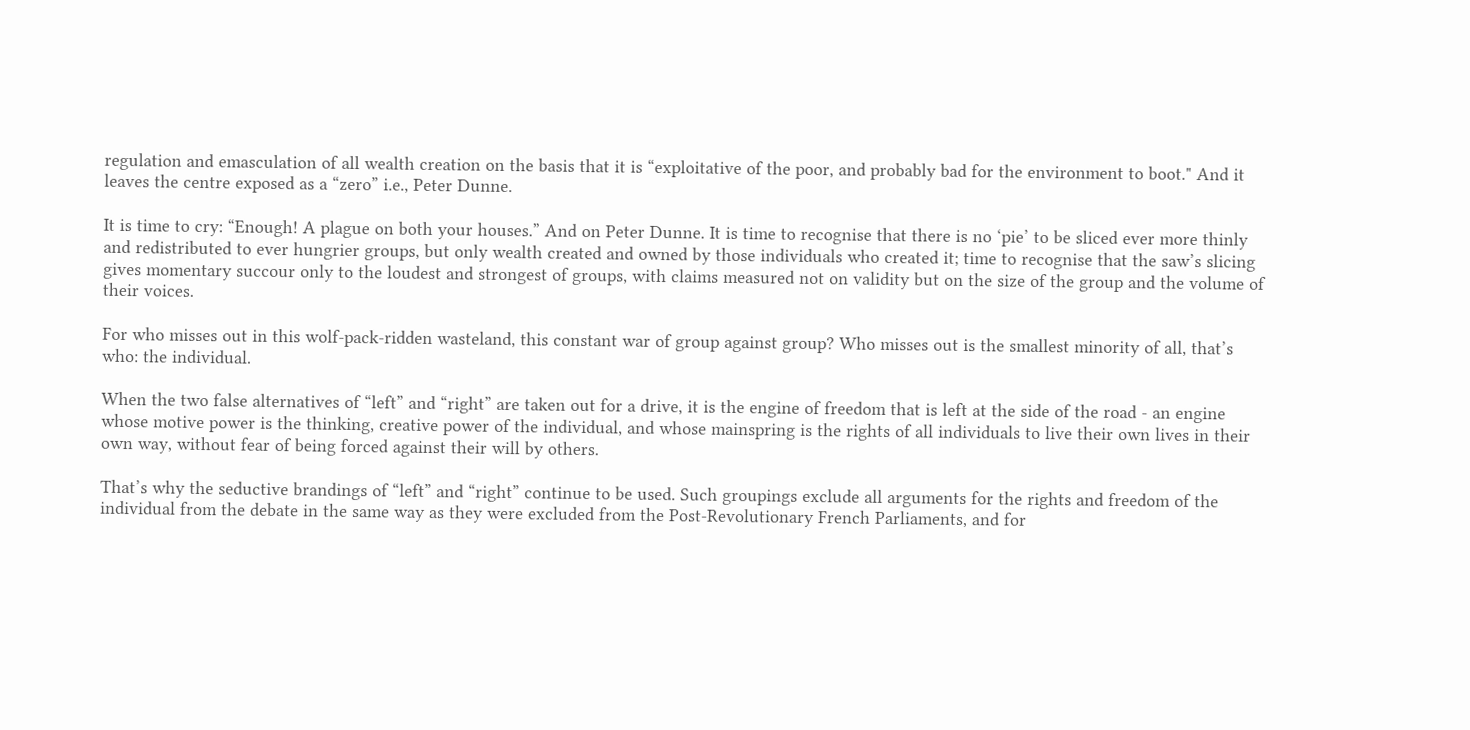regulation and emasculation of all wealth creation on the basis that it is “exploitative of the poor, and probably bad for the environment to boot." And it leaves the centre exposed as a “zero” i.e., Peter Dunne.

It is time to cry: “Enough! A plague on both your houses.” And on Peter Dunne. It is time to recognise that there is no ‘pie’ to be sliced ever more thinly and redistributed to ever hungrier groups, but only wealth created and owned by those individuals who created it; time to recognise that the saw’s slicing gives momentary succour only to the loudest and strongest of groups, with claims measured not on validity but on the size of the group and the volume of their voices.

For who misses out in this wolf-pack-ridden wasteland, this constant war of group against group? Who misses out is the smallest minority of all, that’s who: the individual.

When the two false alternatives of “left” and “right” are taken out for a drive, it is the engine of freedom that is left at the side of the road - an engine whose motive power is the thinking, creative power of the individual, and whose mainspring is the rights of all individuals to live their own lives in their own way, without fear of being forced against their will by others.

That’s why the seductive brandings of “left” and “right” continue to be used. Such groupings exclude all arguments for the rights and freedom of the individual from the debate in the same way as they were excluded from the Post-Revolutionary French Parliaments, and for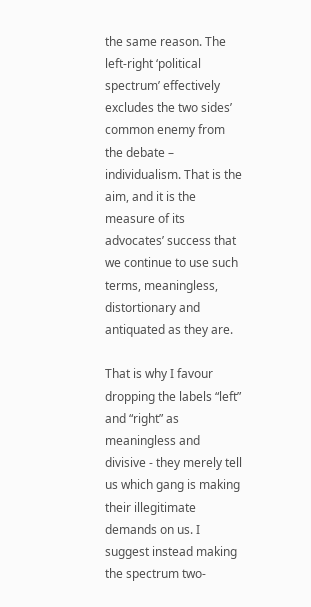the same reason. The left-right ‘political spectrum’ effectively excludes the two sides’ common enemy from the debate – individualism. That is the aim, and it is the measure of its advocates’ success that we continue to use such terms, meaningless, distortionary and antiquated as they are.

That is why I favour dropping the labels “left” and “right” as meaningless and divisive - they merely tell us which gang is making their illegitimate demands on us. I suggest instead making the spectrum two-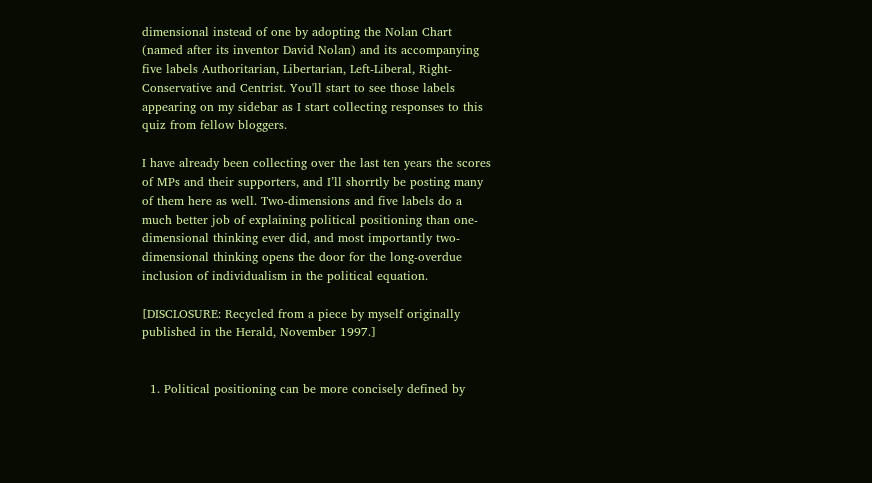dimensional instead of one by adopting the Nolan Chart (named after its inventor David Nolan) and its accompanying five labels Authoritarian, Libertarian, Left-Liberal, Right-Conservative and Centrist. You'll start to see those labels appearing on my sidebar as I start collecting responses to this quiz from fellow bloggers.

I have already been collecting over the last ten years the scores of MPs and their supporters, and I’ll shorrtly be posting many of them here as well. Two-dimensions and five labels do a much better job of explaining political positioning than one-dimensional thinking ever did, and most importantly two-dimensional thinking opens the door for the long-overdue inclusion of individualism in the political equation.

[DISCLOSURE: Recycled from a piece by myself originally published in the Herald, November 1997.]


  1. Political positioning can be more concisely defined by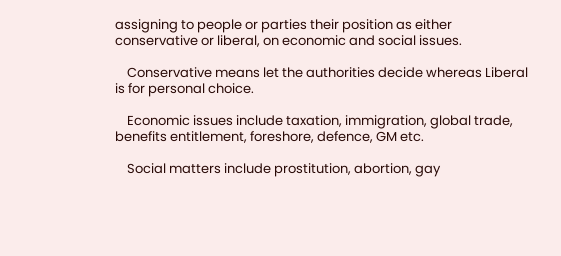assigning to people or parties their position as either conservative or liberal, on economic and social issues.

    Conservative means let the authorities decide whereas Liberal is for personal choice.

    Economic issues include taxation, immigration, global trade, benefits entitlement, foreshore, defence, GM etc.

    Social matters include prostitution, abortion, gay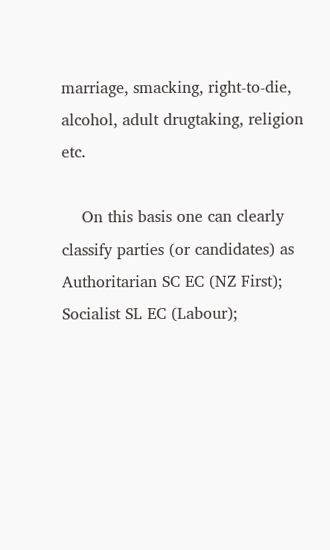marriage, smacking, right-to-die, alcohol, adult drugtaking, religion etc.

    On this basis one can clearly classify parties (or candidates) as Authoritarian SC EC (NZ First); Socialist SL EC (Labour);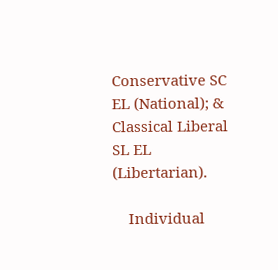Conservative SC EL (National); & Classical Liberal SL EL (Libertarian).

    Individual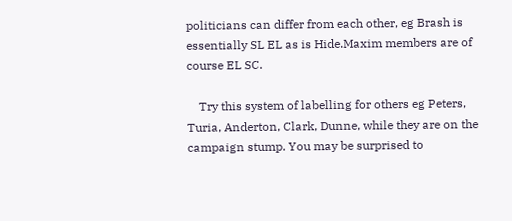politicians can differ from each other, eg Brash is essentially SL EL as is Hide.Maxim members are of course EL SC.

    Try this system of labelling for others eg Peters, Turia, Anderton, Clark, Dunne, while they are on the campaign stump. You may be surprised to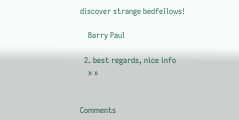discover strange bedfellows!

    Barry Paul

  2. best regards, nice info
    » »


Comments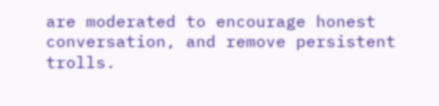are moderated to encourage honest conversation, and remove persistent trolls.